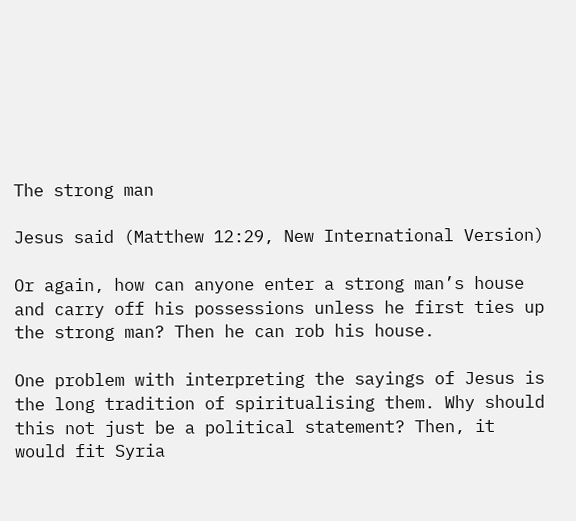The strong man

Jesus said (Matthew 12:29, New International Version)

Or again, how can anyone enter a strong man’s house and carry off his possessions unless he first ties up the strong man? Then he can rob his house.

One problem with interpreting the sayings of Jesus is the long tradition of spiritualising them. Why should this not just be a political statement? Then, it would fit Syria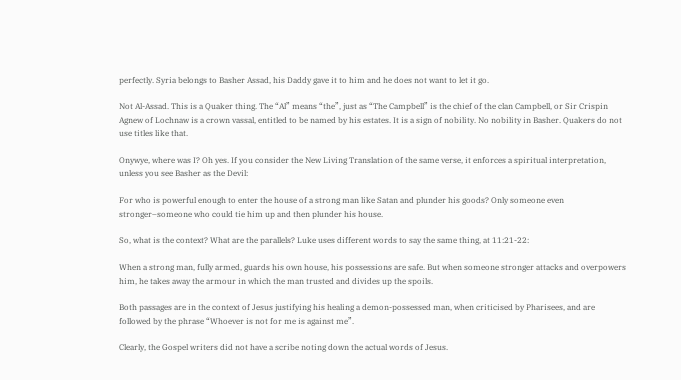perfectly. Syria belongs to Basher Assad, his Daddy gave it to him and he does not want to let it go.

Not Al-Assad. This is a Quaker thing. The “Al” means “the”, just as “The Campbell” is the chief of the clan Campbell, or Sir Crispin Agnew of Lochnaw is a crown vassal, entitled to be named by his estates. It is a sign of nobility. No nobility in Basher. Quakers do not use titles like that.

Onywye, where was I? Oh yes. If you consider the New Living Translation of the same verse, it enforces a spiritual interpretation, unless you see Basher as the Devil:

For who is powerful enough to enter the house of a strong man like Satan and plunder his goods? Only someone even stronger–someone who could tie him up and then plunder his house.

So, what is the context? What are the parallels? Luke uses different words to say the same thing, at 11:21-22:

When a strong man, fully armed, guards his own house, his possessions are safe. But when someone stronger attacks and overpowers him, he takes away the armour in which the man trusted and divides up the spoils.

Both passages are in the context of Jesus justifying his healing a demon-possessed man, when criticised by Pharisees, and are followed by the phrase “Whoever is not for me is against me”.

Clearly, the Gospel writers did not have a scribe noting down the actual words of Jesus.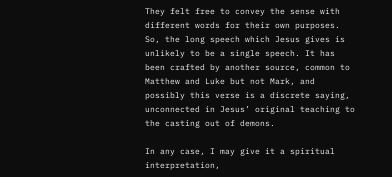They felt free to convey the sense with different words for their own purposes. So, the long speech which Jesus gives is unlikely to be a single speech. It has been crafted by another source, common to Matthew and Luke but not Mark, and possibly this verse is a discrete saying, unconnected in Jesus’ original teaching to the casting out of demons.

In any case, I may give it a spiritual interpretation,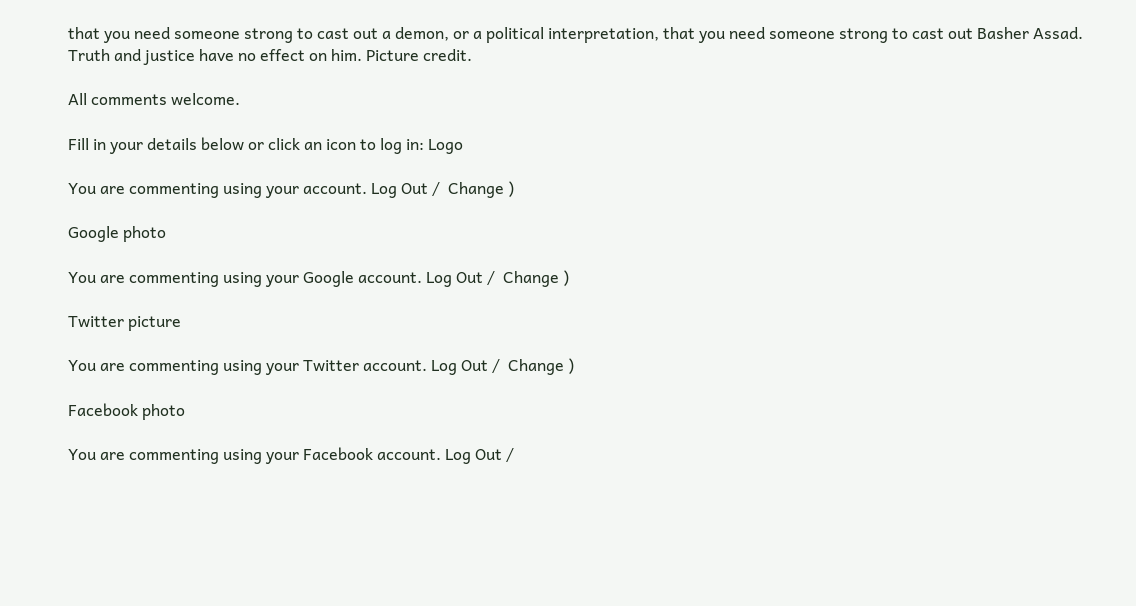that you need someone strong to cast out a demon, or a political interpretation, that you need someone strong to cast out Basher Assad. Truth and justice have no effect on him. Picture credit.

All comments welcome.

Fill in your details below or click an icon to log in: Logo

You are commenting using your account. Log Out /  Change )

Google photo

You are commenting using your Google account. Log Out /  Change )

Twitter picture

You are commenting using your Twitter account. Log Out /  Change )

Facebook photo

You are commenting using your Facebook account. Log Out /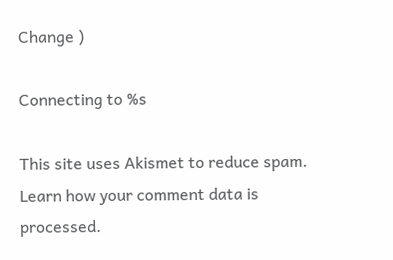Change )

Connecting to %s

This site uses Akismet to reduce spam. Learn how your comment data is processed.